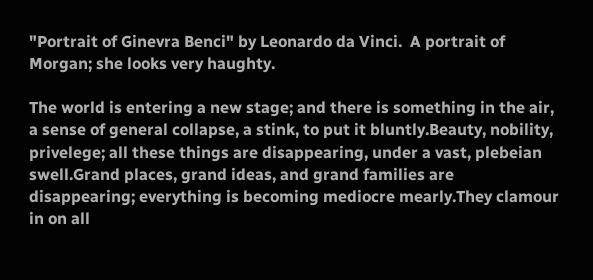"Portrait of Ginevra Benci" by Leonardo da Vinci.  A portrait of Morgan; she looks very haughty.

The world is entering a new stage; and there is something in the air, a sense of general collapse, a stink, to put it bluntly.Beauty, nobility, privelege; all these things are disappearing, under a vast, plebeian swell.Grand places, grand ideas, and grand families are disappearing; everything is becoming mediocre mearly.They clamour in on all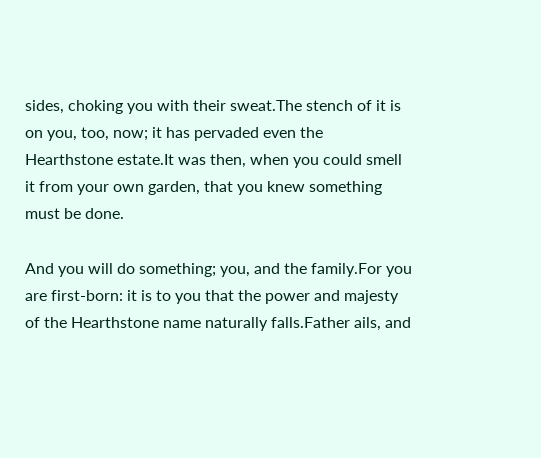sides, choking you with their sweat.The stench of it is on you, too, now; it has pervaded even the Hearthstone estate.It was then, when you could smell it from your own garden, that you knew something must be done.

And you will do something; you, and the family.For you are first-born: it is to you that the power and majesty of the Hearthstone name naturally falls.Father ails, and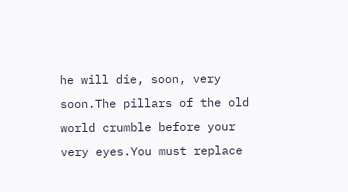he will die, soon, very soon.The pillars of the old world crumble before your very eyes.You must replace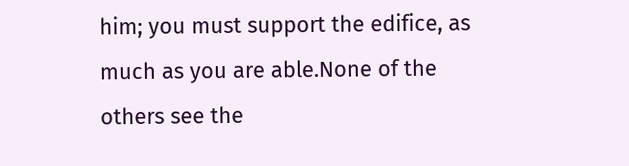him; you must support the edifice, as much as you are able.None of the others see the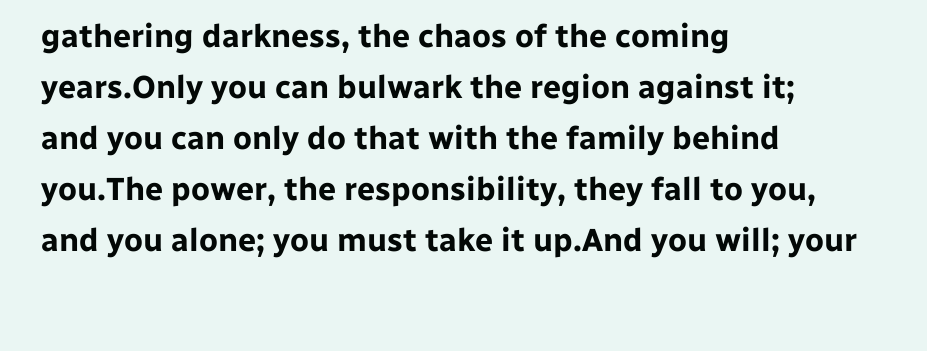gathering darkness, the chaos of the coming years.Only you can bulwark the region against it; and you can only do that with the family behind you.The power, the responsibility, they fall to you, and you alone; you must take it up.And you will; your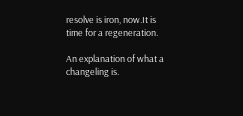resolve is iron, now.It is time for a regeneration.

An explanation of what a changeling is.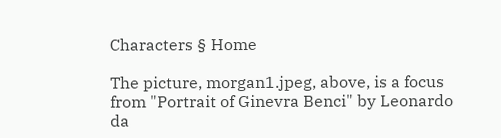Characters § Home

The picture, morgan1.jpeg, above, is a focus from "Portrait of Ginevra Benci" by Leonardo da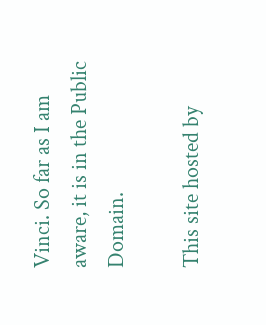Vinci. So far as I am aware, it is in the Public Domain.

This site hosted by